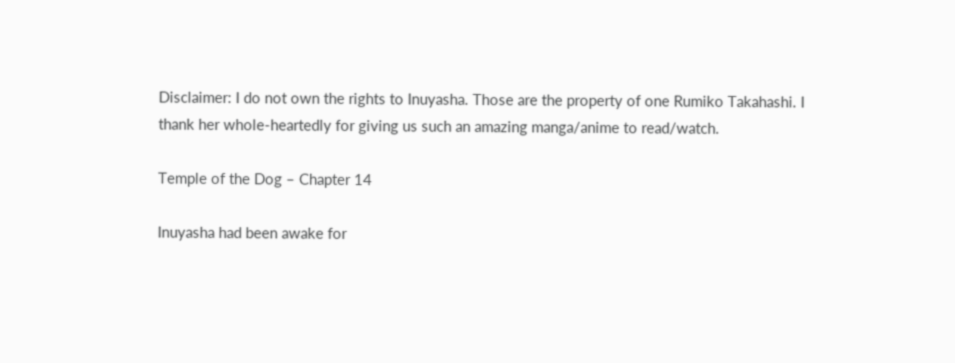Disclaimer: I do not own the rights to Inuyasha. Those are the property of one Rumiko Takahashi. I thank her whole-heartedly for giving us such an amazing manga/anime to read/watch.

Temple of the Dog – Chapter 14

Inuyasha had been awake for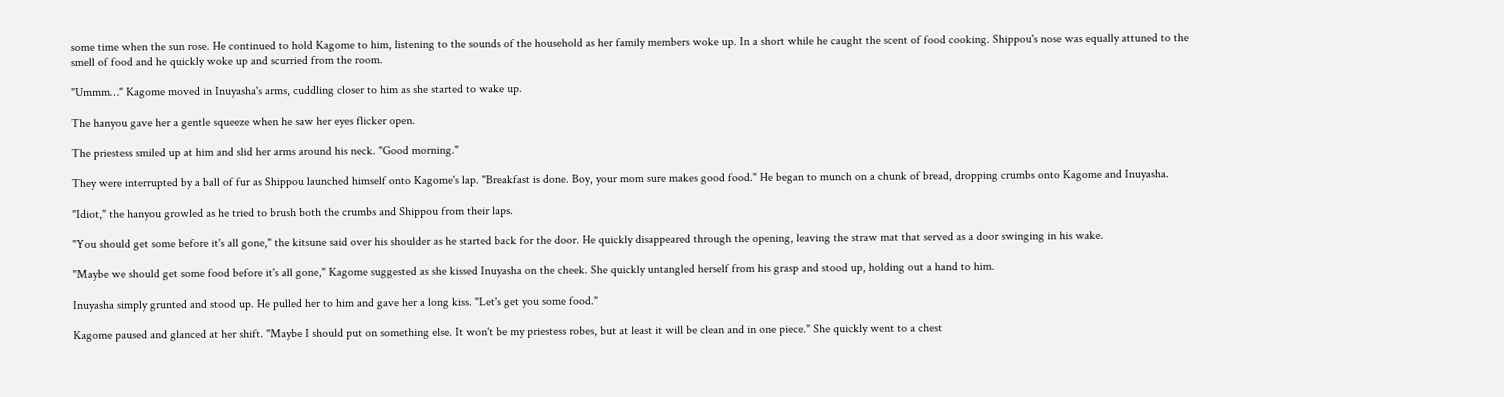some time when the sun rose. He continued to hold Kagome to him, listening to the sounds of the household as her family members woke up. In a short while he caught the scent of food cooking. Shippou's nose was equally attuned to the smell of food and he quickly woke up and scurried from the room.

"Ummm…" Kagome moved in Inuyasha's arms, cuddling closer to him as she started to wake up.

The hanyou gave her a gentle squeeze when he saw her eyes flicker open.

The priestess smiled up at him and slid her arms around his neck. "Good morning."

They were interrupted by a ball of fur as Shippou launched himself onto Kagome's lap. "Breakfast is done. Boy, your mom sure makes good food." He began to munch on a chunk of bread, dropping crumbs onto Kagome and Inuyasha.

"Idiot," the hanyou growled as he tried to brush both the crumbs and Shippou from their laps.

"You should get some before it's all gone," the kitsune said over his shoulder as he started back for the door. He quickly disappeared through the opening, leaving the straw mat that served as a door swinging in his wake.

"Maybe we should get some food before it's all gone," Kagome suggested as she kissed Inuyasha on the cheek. She quickly untangled herself from his grasp and stood up, holding out a hand to him.

Inuyasha simply grunted and stood up. He pulled her to him and gave her a long kiss. "Let's get you some food."

Kagome paused and glanced at her shift. "Maybe I should put on something else. It won't be my priestess robes, but at least it will be clean and in one piece." She quickly went to a chest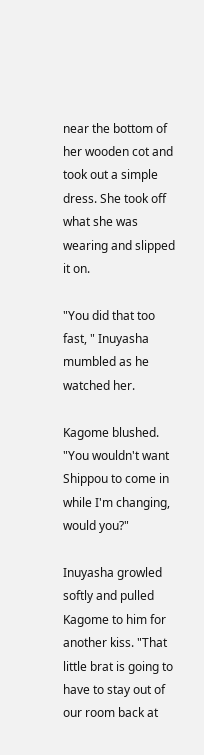near the bottom of her wooden cot and took out a simple dress. She took off what she was wearing and slipped it on.

"You did that too fast, " Inuyasha mumbled as he watched her.

Kagome blushed. "You wouldn't want Shippou to come in while I'm changing, would you?"

Inuyasha growled softly and pulled Kagome to him for another kiss. "That little brat is going to have to stay out of our room back at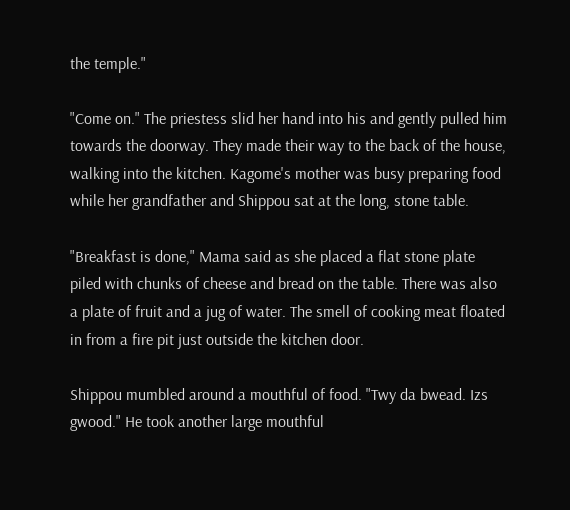the temple."

"Come on." The priestess slid her hand into his and gently pulled him towards the doorway. They made their way to the back of the house, walking into the kitchen. Kagome's mother was busy preparing food while her grandfather and Shippou sat at the long, stone table.

"Breakfast is done," Mama said as she placed a flat stone plate piled with chunks of cheese and bread on the table. There was also a plate of fruit and a jug of water. The smell of cooking meat floated in from a fire pit just outside the kitchen door.

Shippou mumbled around a mouthful of food. "Twy da bwead. Izs gwood." He took another large mouthful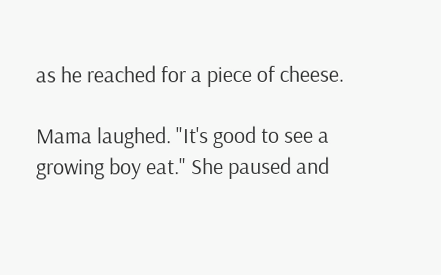as he reached for a piece of cheese.

Mama laughed. "It's good to see a growing boy eat." She paused and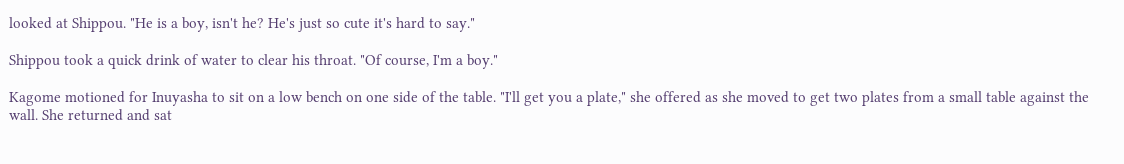looked at Shippou. "He is a boy, isn't he? He's just so cute it's hard to say."

Shippou took a quick drink of water to clear his throat. "Of course, I'm a boy."

Kagome motioned for Inuyasha to sit on a low bench on one side of the table. "I'll get you a plate," she offered as she moved to get two plates from a small table against the wall. She returned and sat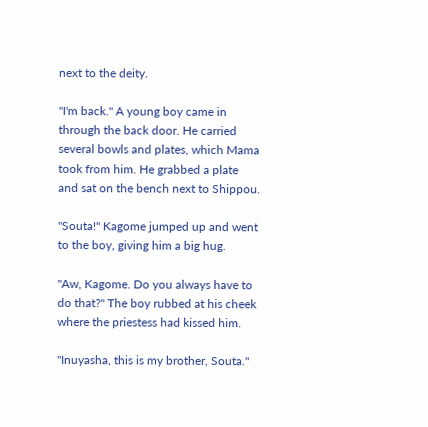next to the deity.

"I'm back." A young boy came in through the back door. He carried several bowls and plates, which Mama took from him. He grabbed a plate and sat on the bench next to Shippou.

"Souta!" Kagome jumped up and went to the boy, giving him a big hug.

"Aw, Kagome. Do you always have to do that?" The boy rubbed at his cheek where the priestess had kissed him.

"Inuyasha, this is my brother, Souta."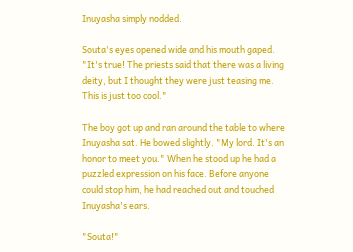Inuyasha simply nodded.

Souta's eyes opened wide and his mouth gaped. "It's true! The priests said that there was a living deity, but I thought they were just teasing me. This is just too cool."

The boy got up and ran around the table to where Inuyasha sat. He bowed slightly. "My lord. It's an honor to meet you." When he stood up he had a puzzled expression on his face. Before anyone could stop him, he had reached out and touched Inuyasha's ears.

"Souta!"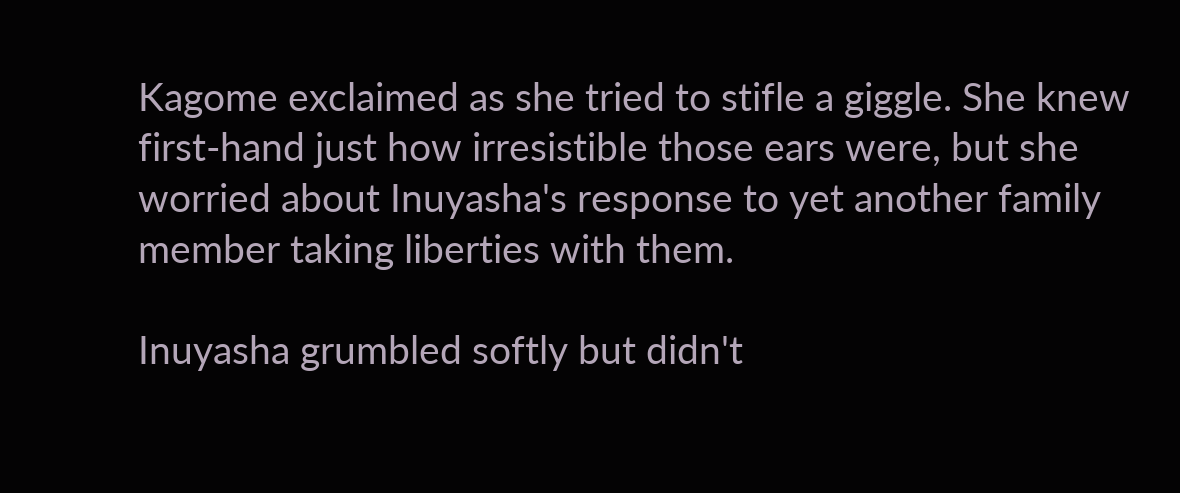Kagome exclaimed as she tried to stifle a giggle. She knew first-hand just how irresistible those ears were, but she worried about Inuyasha's response to yet another family member taking liberties with them.

Inuyasha grumbled softly but didn't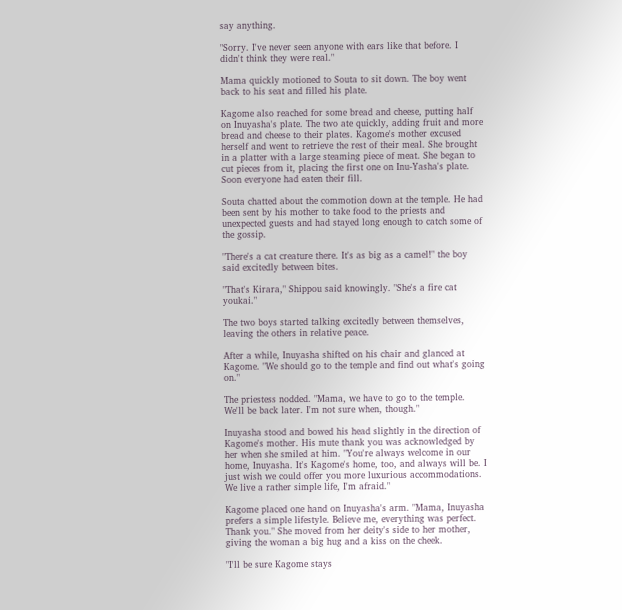say anything.

"Sorry. I've never seen anyone with ears like that before. I didn't think they were real."

Mama quickly motioned to Souta to sit down. The boy went back to his seat and filled his plate.

Kagome also reached for some bread and cheese, putting half on Inuyasha's plate. The two ate quickly, adding fruit and more bread and cheese to their plates. Kagome's mother excused herself and went to retrieve the rest of their meal. She brought in a platter with a large steaming piece of meat. She began to cut pieces from it, placing the first one on Inu-Yasha's plate. Soon everyone had eaten their fill.

Souta chatted about the commotion down at the temple. He had been sent by his mother to take food to the priests and unexpected guests and had stayed long enough to catch some of the gossip.

"There's a cat creature there. It's as big as a camel!" the boy said excitedly between bites.

"That's Kirara," Shippou said knowingly. "She's a fire cat youkai."

The two boys started talking excitedly between themselves, leaving the others in relative peace.

After a while, Inuyasha shifted on his chair and glanced at Kagome. "We should go to the temple and find out what's going on."

The priestess nodded. "Mama, we have to go to the temple. We'll be back later. I'm not sure when, though."

Inuyasha stood and bowed his head slightly in the direction of Kagome's mother. His mute thank you was acknowledged by her when she smiled at him. "You're always welcome in our home, Inuyasha. It's Kagome's home, too, and always will be. I just wish we could offer you more luxurious accommodations. We live a rather simple life, I'm afraid."

Kagome placed one hand on Inuyasha's arm. "Mama, Inuyasha prefers a simple lifestyle. Believe me, everything was perfect. Thank you." She moved from her deity's side to her mother, giving the woman a big hug and a kiss on the cheek.

"I'll be sure Kagome stays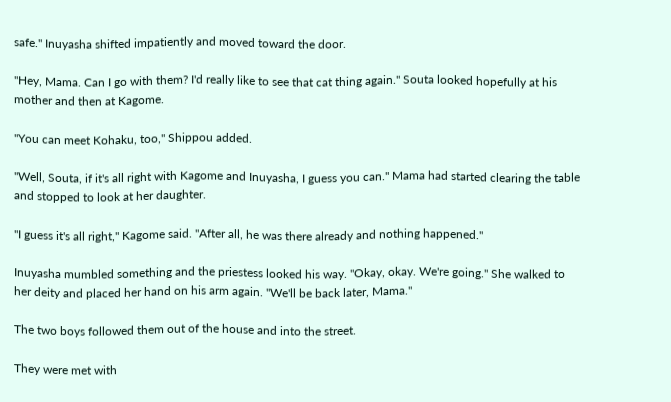safe." Inuyasha shifted impatiently and moved toward the door.

"Hey, Mama. Can I go with them? I'd really like to see that cat thing again." Souta looked hopefully at his mother and then at Kagome.

"You can meet Kohaku, too," Shippou added.

"Well, Souta, if it's all right with Kagome and Inuyasha, I guess you can." Mama had started clearing the table and stopped to look at her daughter.

"I guess it's all right," Kagome said. "After all, he was there already and nothing happened."

Inuyasha mumbled something and the priestess looked his way. "Okay, okay. We're going." She walked to her deity and placed her hand on his arm again. "We'll be back later, Mama."

The two boys followed them out of the house and into the street.

They were met with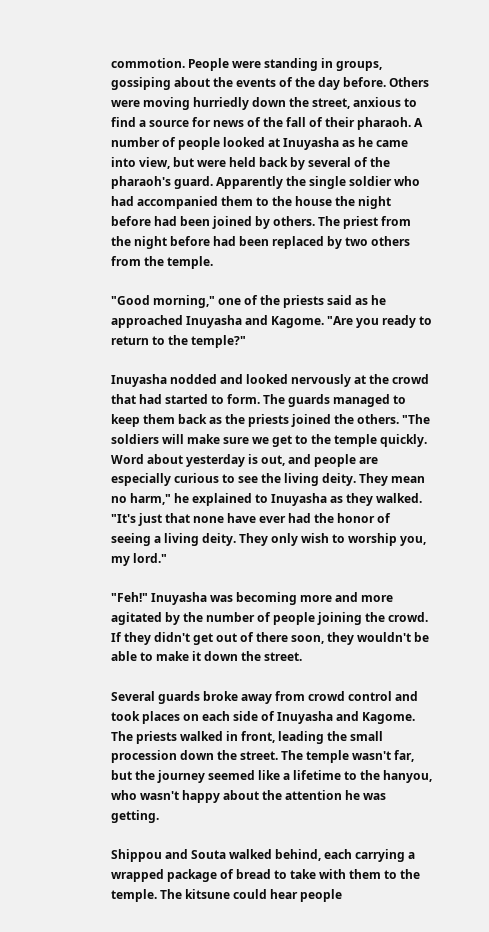commotion. People were standing in groups, gossiping about the events of the day before. Others were moving hurriedly down the street, anxious to find a source for news of the fall of their pharaoh. A number of people looked at Inuyasha as he came into view, but were held back by several of the pharaoh's guard. Apparently the single soldier who had accompanied them to the house the night before had been joined by others. The priest from the night before had been replaced by two others from the temple.

"Good morning," one of the priests said as he approached Inuyasha and Kagome. "Are you ready to return to the temple?"

Inuyasha nodded and looked nervously at the crowd that had started to form. The guards managed to keep them back as the priests joined the others. "The soldiers will make sure we get to the temple quickly. Word about yesterday is out, and people are especially curious to see the living deity. They mean no harm," he explained to Inuyasha as they walked. "It's just that none have ever had the honor of seeing a living deity. They only wish to worship you, my lord."

"Feh!" Inuyasha was becoming more and more agitated by the number of people joining the crowd. If they didn't get out of there soon, they wouldn't be able to make it down the street.

Several guards broke away from crowd control and took places on each side of Inuyasha and Kagome. The priests walked in front, leading the small procession down the street. The temple wasn't far, but the journey seemed like a lifetime to the hanyou, who wasn't happy about the attention he was getting.

Shippou and Souta walked behind, each carrying a wrapped package of bread to take with them to the temple. The kitsune could hear people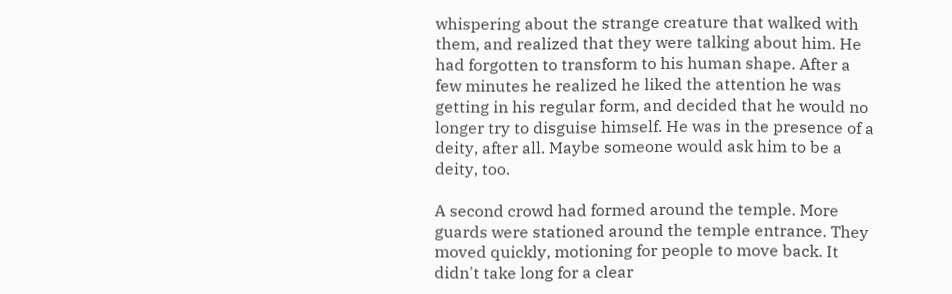whispering about the strange creature that walked with them, and realized that they were talking about him. He had forgotten to transform to his human shape. After a few minutes he realized he liked the attention he was getting in his regular form, and decided that he would no longer try to disguise himself. He was in the presence of a deity, after all. Maybe someone would ask him to be a deity, too.

A second crowd had formed around the temple. More guards were stationed around the temple entrance. They moved quickly, motioning for people to move back. It didn't take long for a clear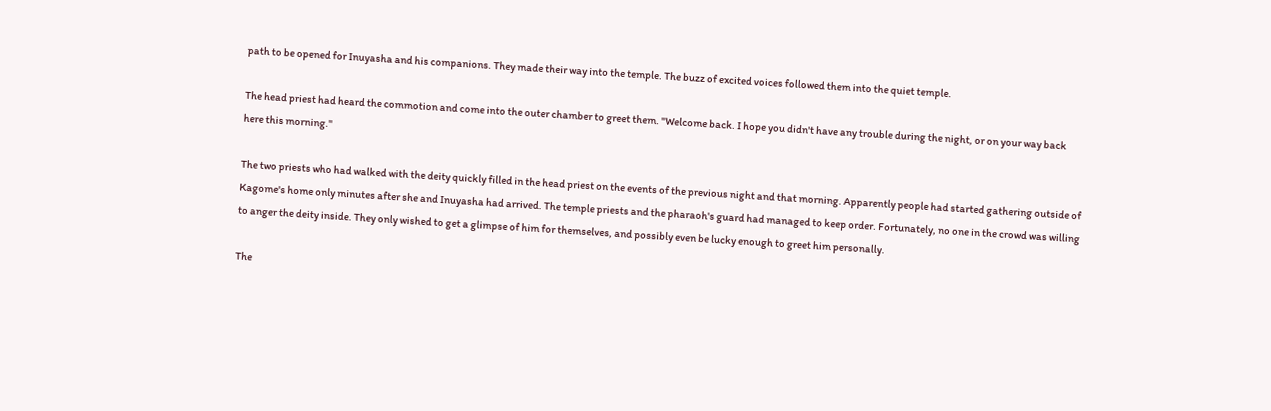path to be opened for Inuyasha and his companions. They made their way into the temple. The buzz of excited voices followed them into the quiet temple.

The head priest had heard the commotion and come into the outer chamber to greet them. "Welcome back. I hope you didn't have any trouble during the night, or on your way back here this morning."

The two priests who had walked with the deity quickly filled in the head priest on the events of the previous night and that morning. Apparently people had started gathering outside of Kagome's home only minutes after she and Inuyasha had arrived. The temple priests and the pharaoh's guard had managed to keep order. Fortunately, no one in the crowd was willing to anger the deity inside. They only wished to get a glimpse of him for themselves, and possibly even be lucky enough to greet him personally.

The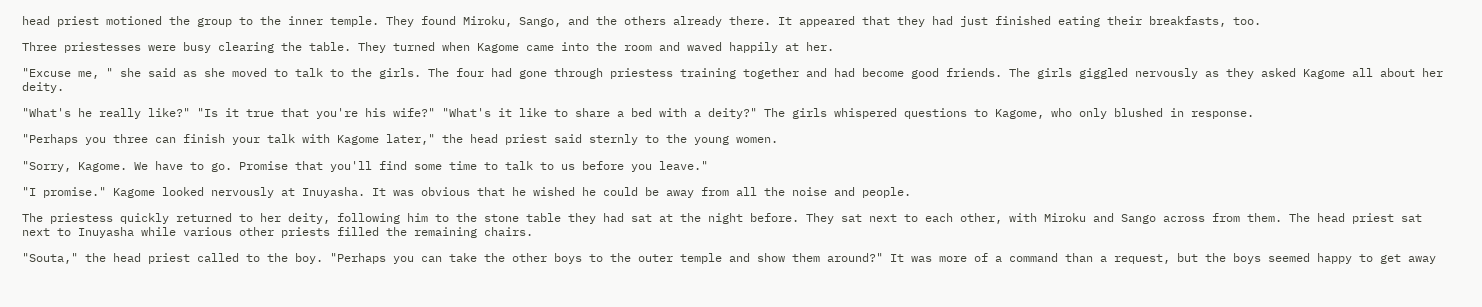head priest motioned the group to the inner temple. They found Miroku, Sango, and the others already there. It appeared that they had just finished eating their breakfasts, too.

Three priestesses were busy clearing the table. They turned when Kagome came into the room and waved happily at her.

"Excuse me, " she said as she moved to talk to the girls. The four had gone through priestess training together and had become good friends. The girls giggled nervously as they asked Kagome all about her deity.

"What's he really like?" "Is it true that you're his wife?" "What's it like to share a bed with a deity?" The girls whispered questions to Kagome, who only blushed in response.

"Perhaps you three can finish your talk with Kagome later," the head priest said sternly to the young women.

"Sorry, Kagome. We have to go. Promise that you'll find some time to talk to us before you leave."

"I promise." Kagome looked nervously at Inuyasha. It was obvious that he wished he could be away from all the noise and people.

The priestess quickly returned to her deity, following him to the stone table they had sat at the night before. They sat next to each other, with Miroku and Sango across from them. The head priest sat next to Inuyasha while various other priests filled the remaining chairs.

"Souta," the head priest called to the boy. "Perhaps you can take the other boys to the outer temple and show them around?" It was more of a command than a request, but the boys seemed happy to get away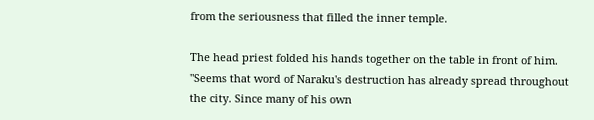from the seriousness that filled the inner temple.

The head priest folded his hands together on the table in front of him. "Seems that word of Naraku's destruction has already spread throughout the city. Since many of his own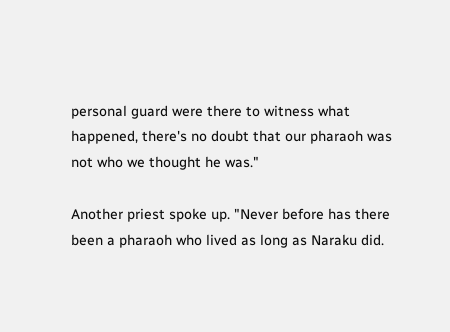personal guard were there to witness what happened, there's no doubt that our pharaoh was not who we thought he was."

Another priest spoke up. "Never before has there been a pharaoh who lived as long as Naraku did.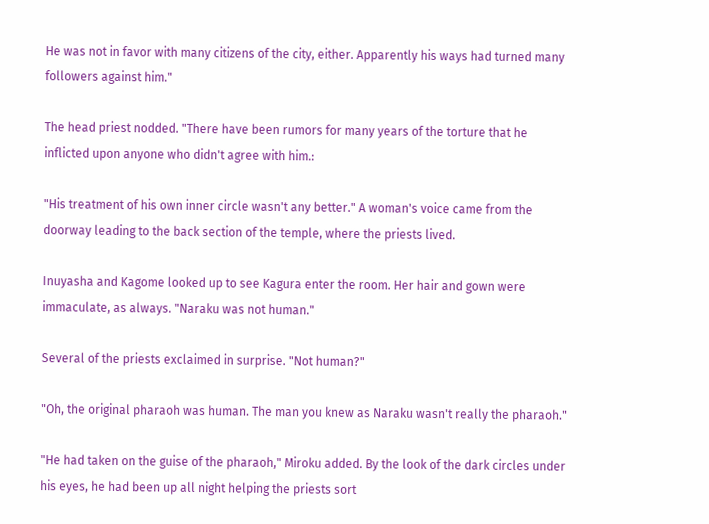He was not in favor with many citizens of the city, either. Apparently his ways had turned many followers against him."

The head priest nodded. "There have been rumors for many years of the torture that he inflicted upon anyone who didn't agree with him.:

"His treatment of his own inner circle wasn't any better." A woman's voice came from the doorway leading to the back section of the temple, where the priests lived.

Inuyasha and Kagome looked up to see Kagura enter the room. Her hair and gown were immaculate, as always. "Naraku was not human."

Several of the priests exclaimed in surprise. "Not human?"

"Oh, the original pharaoh was human. The man you knew as Naraku wasn't really the pharaoh."

"He had taken on the guise of the pharaoh," Miroku added. By the look of the dark circles under his eyes, he had been up all night helping the priests sort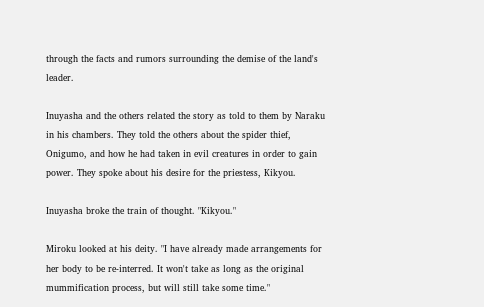through the facts and rumors surrounding the demise of the land's leader.

Inuyasha and the others related the story as told to them by Naraku in his chambers. They told the others about the spider thief, Onigumo, and how he had taken in evil creatures in order to gain power. They spoke about his desire for the priestess, Kikyou.

Inuyasha broke the train of thought. "Kikyou."

Miroku looked at his deity. "I have already made arrangements for her body to be re-interred. It won't take as long as the original mummification process, but will still take some time."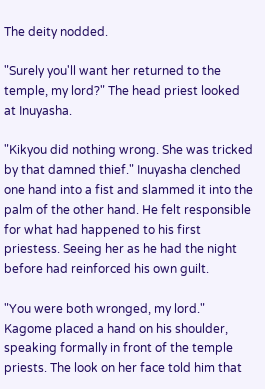The deity nodded.

"Surely you'll want her returned to the temple, my lord?" The head priest looked at Inuyasha.

"Kikyou did nothing wrong. She was tricked by that damned thief." Inuyasha clenched one hand into a fist and slammed it into the palm of the other hand. He felt responsible for what had happened to his first priestess. Seeing her as he had the night before had reinforced his own guilt.

"You were both wronged, my lord." Kagome placed a hand on his shoulder, speaking formally in front of the temple priests. The look on her face told him that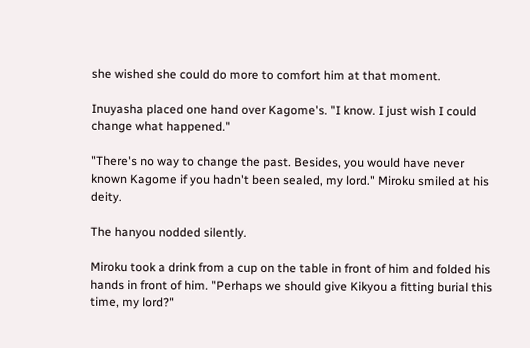she wished she could do more to comfort him at that moment.

Inuyasha placed one hand over Kagome's. "I know. I just wish I could change what happened."

"There's no way to change the past. Besides, you would have never known Kagome if you hadn't been sealed, my lord." Miroku smiled at his deity.

The hanyou nodded silently.

Miroku took a drink from a cup on the table in front of him and folded his hands in front of him. "Perhaps we should give Kikyou a fitting burial this time, my lord?"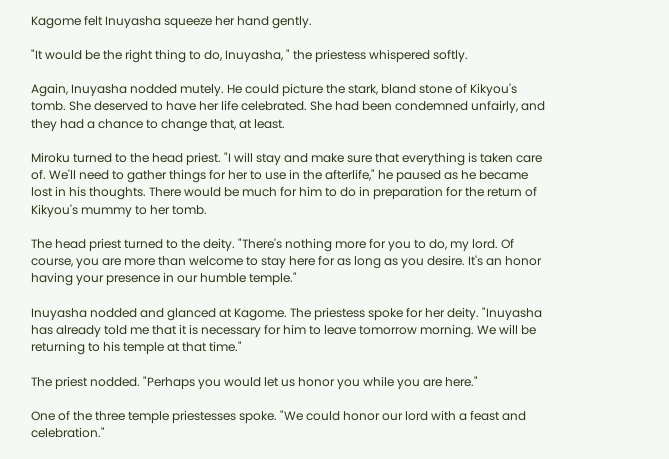Kagome felt Inuyasha squeeze her hand gently.

"It would be the right thing to do, Inuyasha, " the priestess whispered softly.

Again, Inuyasha nodded mutely. He could picture the stark, bland stone of Kikyou's tomb. She deserved to have her life celebrated. She had been condemned unfairly, and they had a chance to change that, at least.

Miroku turned to the head priest. "I will stay and make sure that everything is taken care of. We'll need to gather things for her to use in the afterlife," he paused as he became lost in his thoughts. There would be much for him to do in preparation for the return of Kikyou's mummy to her tomb.

The head priest turned to the deity. "There's nothing more for you to do, my lord. Of course, you are more than welcome to stay here for as long as you desire. It's an honor having your presence in our humble temple."

Inuyasha nodded and glanced at Kagome. The priestess spoke for her deity. "Inuyasha has already told me that it is necessary for him to leave tomorrow morning. We will be returning to his temple at that time."

The priest nodded. "Perhaps you would let us honor you while you are here."

One of the three temple priestesses spoke. "We could honor our lord with a feast and celebration."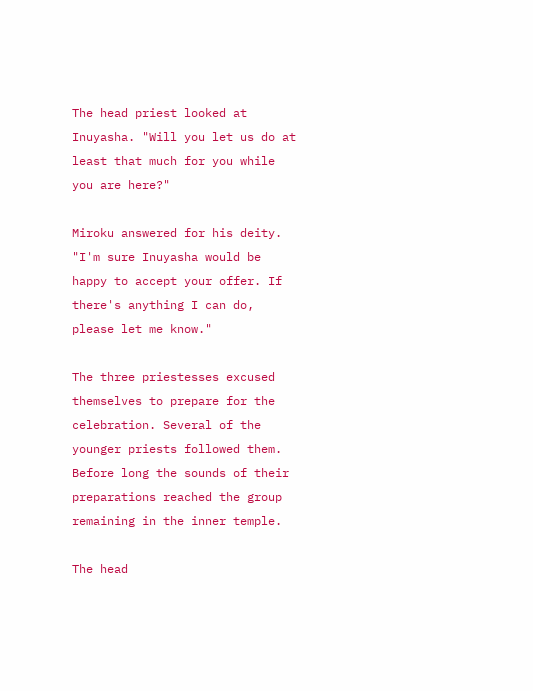The head priest looked at Inuyasha. "Will you let us do at least that much for you while you are here?"

Miroku answered for his deity. "I'm sure Inuyasha would be happy to accept your offer. If there's anything I can do, please let me know."

The three priestesses excused themselves to prepare for the celebration. Several of the younger priests followed them. Before long the sounds of their preparations reached the group remaining in the inner temple.

The head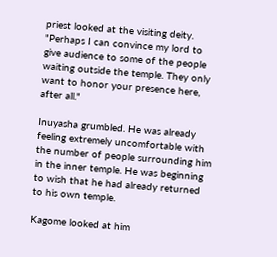priest looked at the visiting deity. "Perhaps I can convince my lord to give audience to some of the people waiting outside the temple. They only want to honor your presence here, after all."

Inuyasha grumbled. He was already feeling extremely uncomfortable with the number of people surrounding him in the inner temple. He was beginning to wish that he had already returned to his own temple.

Kagome looked at him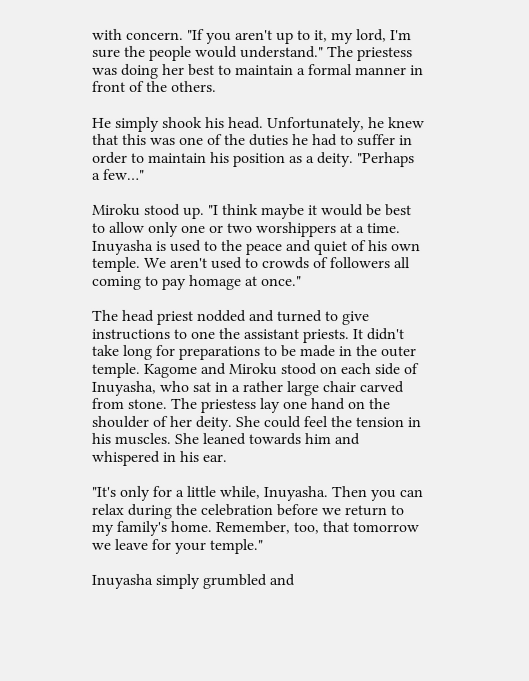with concern. "If you aren't up to it, my lord, I'm sure the people would understand." The priestess was doing her best to maintain a formal manner in front of the others.

He simply shook his head. Unfortunately, he knew that this was one of the duties he had to suffer in order to maintain his position as a deity. "Perhaps a few…"

Miroku stood up. "I think maybe it would be best to allow only one or two worshippers at a time. Inuyasha is used to the peace and quiet of his own temple. We aren't used to crowds of followers all coming to pay homage at once."

The head priest nodded and turned to give instructions to one the assistant priests. It didn't take long for preparations to be made in the outer temple. Kagome and Miroku stood on each side of Inuyasha, who sat in a rather large chair carved from stone. The priestess lay one hand on the shoulder of her deity. She could feel the tension in his muscles. She leaned towards him and whispered in his ear.

"It's only for a little while, Inuyasha. Then you can relax during the celebration before we return to my family's home. Remember, too, that tomorrow we leave for your temple."

Inuyasha simply grumbled and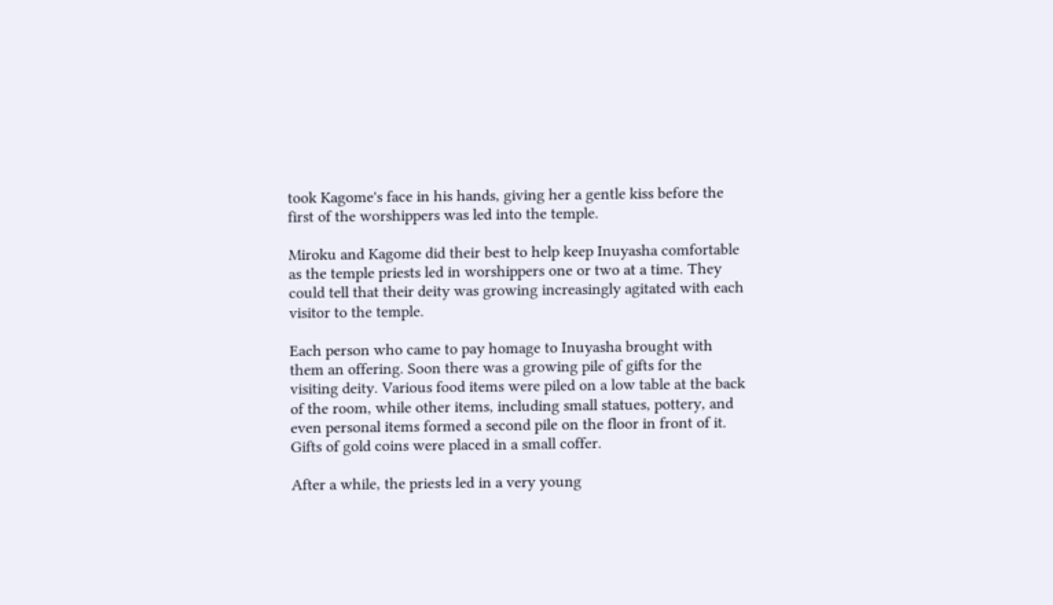took Kagome's face in his hands, giving her a gentle kiss before the first of the worshippers was led into the temple.

Miroku and Kagome did their best to help keep Inuyasha comfortable as the temple priests led in worshippers one or two at a time. They could tell that their deity was growing increasingly agitated with each visitor to the temple.

Each person who came to pay homage to Inuyasha brought with them an offering. Soon there was a growing pile of gifts for the visiting deity. Various food items were piled on a low table at the back of the room, while other items, including small statues, pottery, and even personal items formed a second pile on the floor in front of it. Gifts of gold coins were placed in a small coffer.

After a while, the priests led in a very young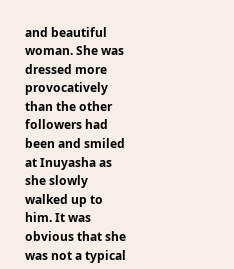and beautiful woman. She was dressed more provocatively than the other followers had been and smiled at Inuyasha as she slowly walked up to him. It was obvious that she was not a typical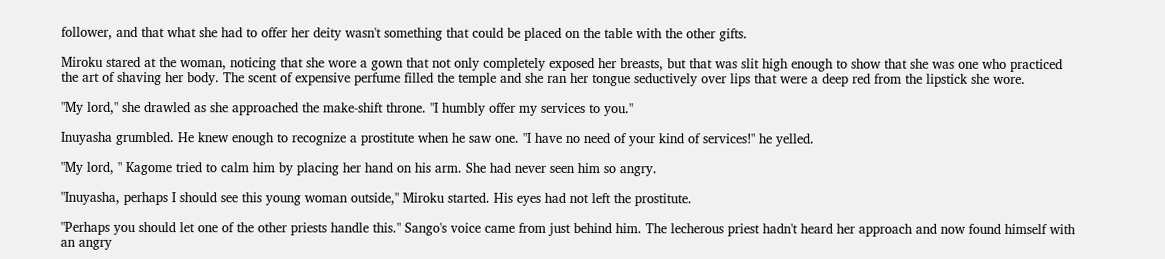follower, and that what she had to offer her deity wasn't something that could be placed on the table with the other gifts.

Miroku stared at the woman, noticing that she wore a gown that not only completely exposed her breasts, but that was slit high enough to show that she was one who practiced the art of shaving her body. The scent of expensive perfume filled the temple and she ran her tongue seductively over lips that were a deep red from the lipstick she wore.

"My lord," she drawled as she approached the make-shift throne. "I humbly offer my services to you."

Inuyasha grumbled. He knew enough to recognize a prostitute when he saw one. "I have no need of your kind of services!" he yelled.

"My lord, " Kagome tried to calm him by placing her hand on his arm. She had never seen him so angry.

"Inuyasha, perhaps I should see this young woman outside," Miroku started. His eyes had not left the prostitute.

"Perhaps you should let one of the other priests handle this." Sango's voice came from just behind him. The lecherous priest hadn't heard her approach and now found himself with an angry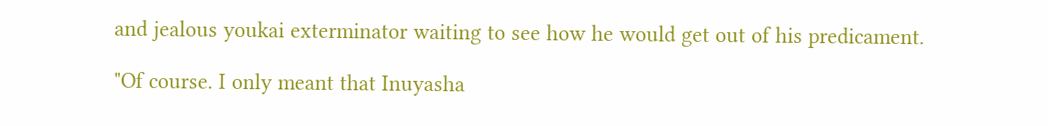and jealous youkai exterminator waiting to see how he would get out of his predicament.

"Of course. I only meant that Inuyasha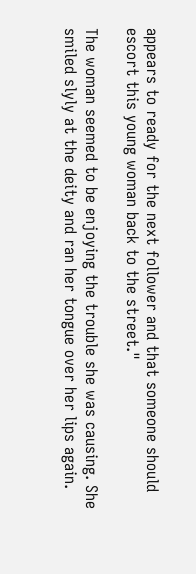appears to ready for the next follower and that someone should escort this young woman back to the street."

The woman seemed to be enjoying the trouble she was causing. She smiled slyly at the deity and ran her tongue over her lips again.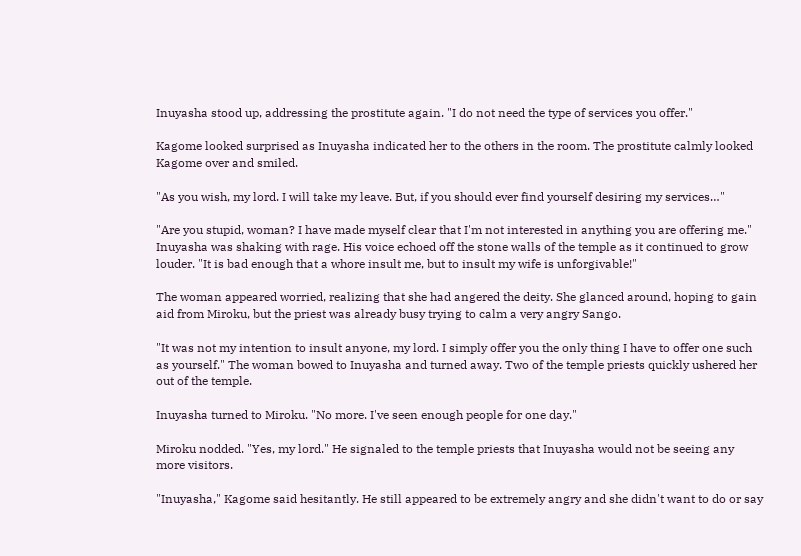Inuyasha stood up, addressing the prostitute again. "I do not need the type of services you offer."

Kagome looked surprised as Inuyasha indicated her to the others in the room. The prostitute calmly looked Kagome over and smiled.

"As you wish, my lord. I will take my leave. But, if you should ever find yourself desiring my services…"

"Are you stupid, woman? I have made myself clear that I'm not interested in anything you are offering me." Inuyasha was shaking with rage. His voice echoed off the stone walls of the temple as it continued to grow louder. "It is bad enough that a whore insult me, but to insult my wife is unforgivable!"

The woman appeared worried, realizing that she had angered the deity. She glanced around, hoping to gain aid from Miroku, but the priest was already busy trying to calm a very angry Sango.

"It was not my intention to insult anyone, my lord. I simply offer you the only thing I have to offer one such as yourself." The woman bowed to Inuyasha and turned away. Two of the temple priests quickly ushered her out of the temple.

Inuyasha turned to Miroku. "No more. I've seen enough people for one day."

Miroku nodded. "Yes, my lord." He signaled to the temple priests that Inuyasha would not be seeing any more visitors.

"Inuyasha," Kagome said hesitantly. He still appeared to be extremely angry and she didn't want to do or say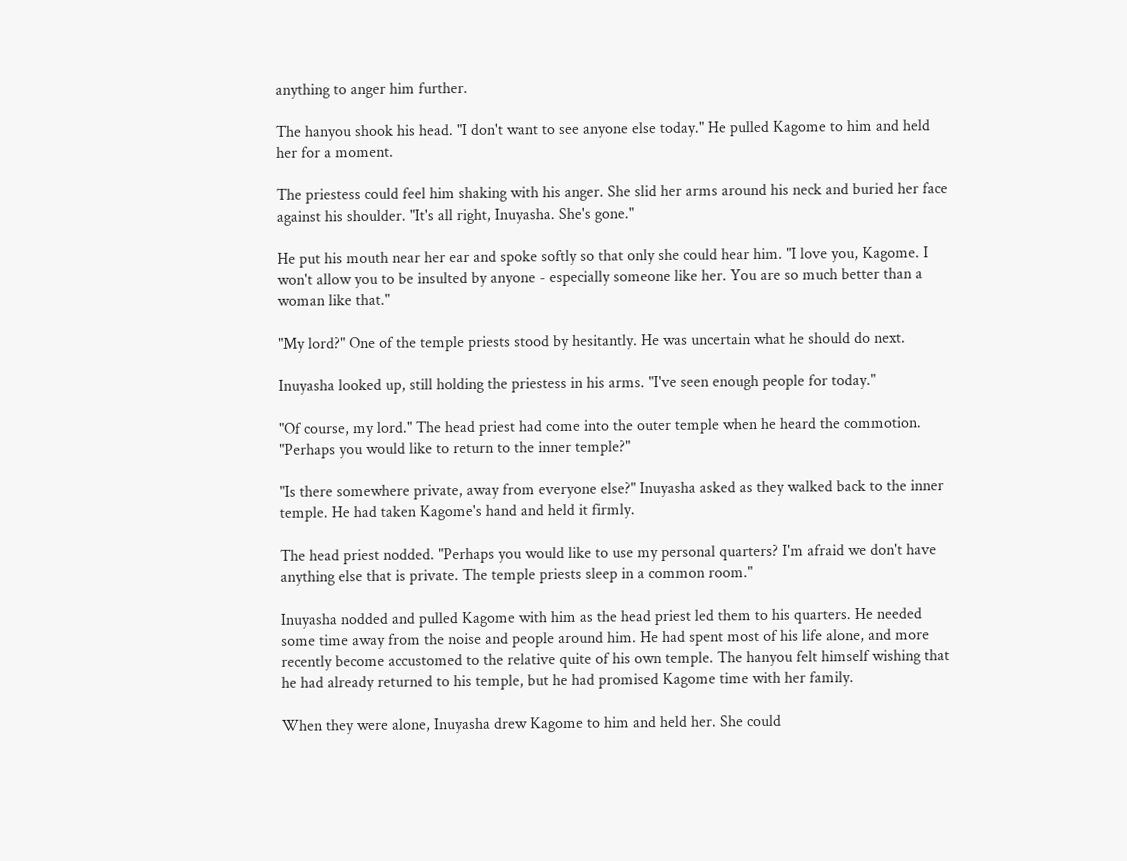anything to anger him further.

The hanyou shook his head. "I don't want to see anyone else today." He pulled Kagome to him and held her for a moment.

The priestess could feel him shaking with his anger. She slid her arms around his neck and buried her face against his shoulder. "It's all right, Inuyasha. She's gone."

He put his mouth near her ear and spoke softly so that only she could hear him. "I love you, Kagome. I won't allow you to be insulted by anyone - especially someone like her. You are so much better than a woman like that."

"My lord?" One of the temple priests stood by hesitantly. He was uncertain what he should do next.

Inuyasha looked up, still holding the priestess in his arms. "I've seen enough people for today."

"Of course, my lord." The head priest had come into the outer temple when he heard the commotion. "Perhaps you would like to return to the inner temple?"

"Is there somewhere private, away from everyone else?" Inuyasha asked as they walked back to the inner temple. He had taken Kagome's hand and held it firmly.

The head priest nodded. "Perhaps you would like to use my personal quarters? I'm afraid we don't have anything else that is private. The temple priests sleep in a common room."

Inuyasha nodded and pulled Kagome with him as the head priest led them to his quarters. He needed some time away from the noise and people around him. He had spent most of his life alone, and more recently become accustomed to the relative quite of his own temple. The hanyou felt himself wishing that he had already returned to his temple, but he had promised Kagome time with her family.

When they were alone, Inuyasha drew Kagome to him and held her. She could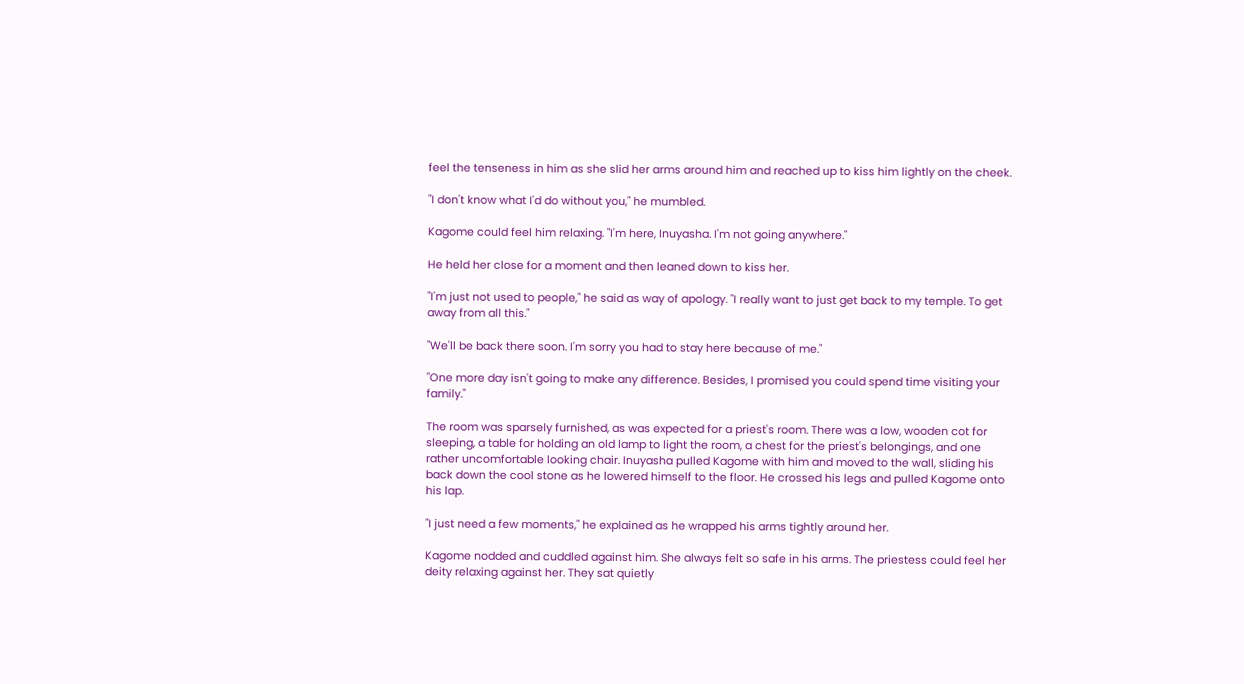feel the tenseness in him as she slid her arms around him and reached up to kiss him lightly on the cheek.

"I don't know what I'd do without you," he mumbled.

Kagome could feel him relaxing. "I'm here, Inuyasha. I'm not going anywhere."

He held her close for a moment and then leaned down to kiss her.

"I'm just not used to people," he said as way of apology. "I really want to just get back to my temple. To get away from all this."

"We'll be back there soon. I'm sorry you had to stay here because of me."

"One more day isn't going to make any difference. Besides, I promised you could spend time visiting your family."

The room was sparsely furnished, as was expected for a priest's room. There was a low, wooden cot for sleeping, a table for holding an old lamp to light the room, a chest for the priest's belongings, and one rather uncomfortable looking chair. Inuyasha pulled Kagome with him and moved to the wall, sliding his back down the cool stone as he lowered himself to the floor. He crossed his legs and pulled Kagome onto his lap.

"I just need a few moments," he explained as he wrapped his arms tightly around her.

Kagome nodded and cuddled against him. She always felt so safe in his arms. The priestess could feel her deity relaxing against her. They sat quietly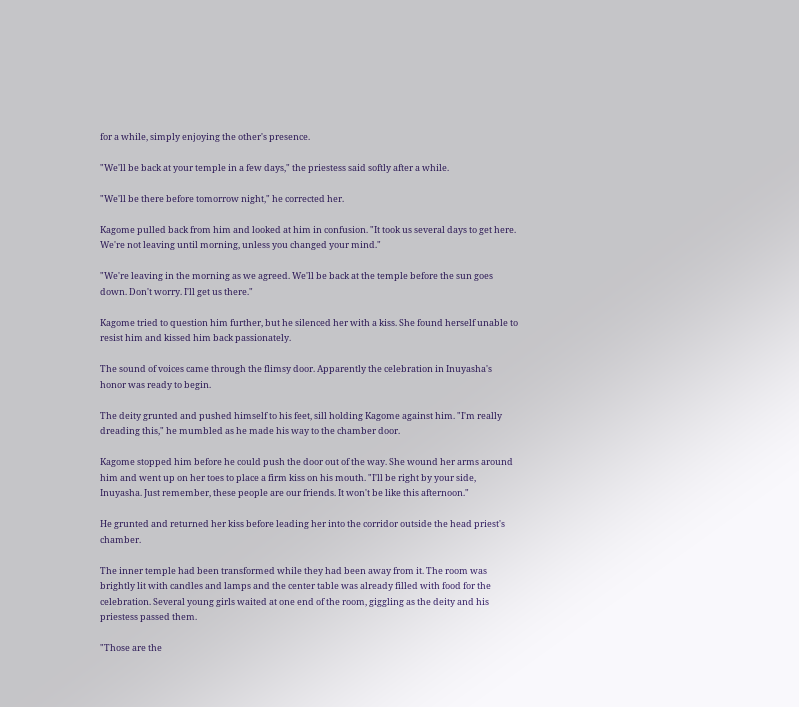for a while, simply enjoying the other's presence.

"We'll be back at your temple in a few days," the priestess said softly after a while.

"We'll be there before tomorrow night," he corrected her.

Kagome pulled back from him and looked at him in confusion. "It took us several days to get here. We're not leaving until morning, unless you changed your mind."

"We're leaving in the morning as we agreed. We'll be back at the temple before the sun goes down. Don't worry. I'll get us there."

Kagome tried to question him further, but he silenced her with a kiss. She found herself unable to resist him and kissed him back passionately.

The sound of voices came through the flimsy door. Apparently the celebration in Inuyasha's honor was ready to begin.

The deity grunted and pushed himself to his feet, sill holding Kagome against him. "I'm really dreading this," he mumbled as he made his way to the chamber door.

Kagome stopped him before he could push the door out of the way. She wound her arms around him and went up on her toes to place a firm kiss on his mouth. "I'll be right by your side, Inuyasha. Just remember, these people are our friends. It won't be like this afternoon."

He grunted and returned her kiss before leading her into the corridor outside the head priest's chamber.

The inner temple had been transformed while they had been away from it. The room was brightly lit with candles and lamps and the center table was already filled with food for the celebration. Several young girls waited at one end of the room, giggling as the deity and his priestess passed them.

"Those are the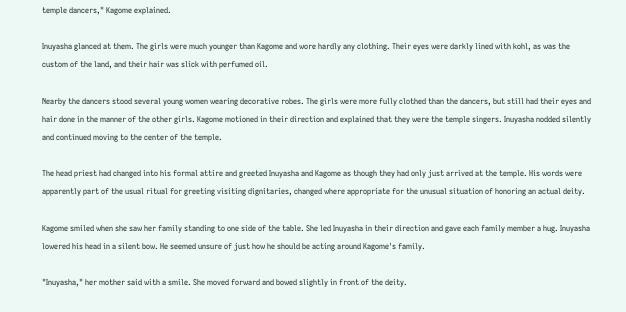temple dancers," Kagome explained.

Inuyasha glanced at them. The girls were much younger than Kagome and wore hardly any clothing. Their eyes were darkly lined with kohl, as was the custom of the land, and their hair was slick with perfumed oil.

Nearby the dancers stood several young women wearing decorative robes. The girls were more fully clothed than the dancers, but still had their eyes and hair done in the manner of the other girls. Kagome motioned in their direction and explained that they were the temple singers. Inuyasha nodded silently and continued moving to the center of the temple.

The head priest had changed into his formal attire and greeted Inuyasha and Kagome as though they had only just arrived at the temple. His words were apparently part of the usual ritual for greeting visiting dignitaries, changed where appropriate for the unusual situation of honoring an actual deity.

Kagome smiled when she saw her family standing to one side of the table. She led Inuyasha in their direction and gave each family member a hug. Inuyasha lowered his head in a silent bow. He seemed unsure of just how he should be acting around Kagome's family.

"Inuyasha," her mother said with a smile. She moved forward and bowed slightly in front of the deity.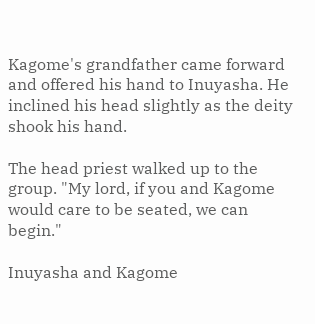Kagome's grandfather came forward and offered his hand to Inuyasha. He inclined his head slightly as the deity shook his hand.

The head priest walked up to the group. "My lord, if you and Kagome would care to be seated, we can begin."

Inuyasha and Kagome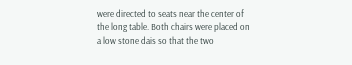were directed to seats near the center of the long table. Both chairs were placed on a low stone dais so that the two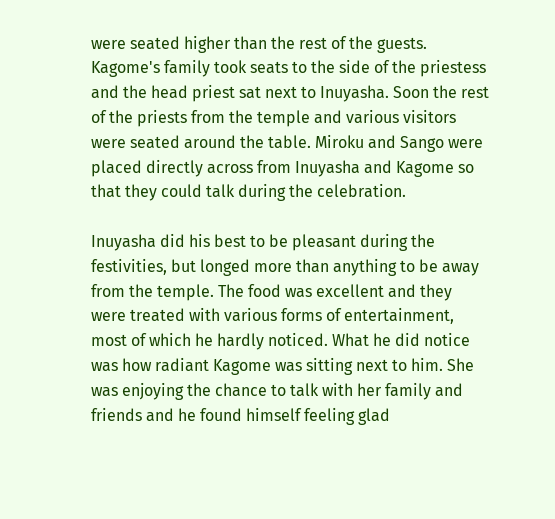were seated higher than the rest of the guests. Kagome's family took seats to the side of the priestess and the head priest sat next to Inuyasha. Soon the rest of the priests from the temple and various visitors were seated around the table. Miroku and Sango were placed directly across from Inuyasha and Kagome so that they could talk during the celebration.

Inuyasha did his best to be pleasant during the festivities, but longed more than anything to be away from the temple. The food was excellent and they were treated with various forms of entertainment, most of which he hardly noticed. What he did notice was how radiant Kagome was sitting next to him. She was enjoying the chance to talk with her family and friends and he found himself feeling glad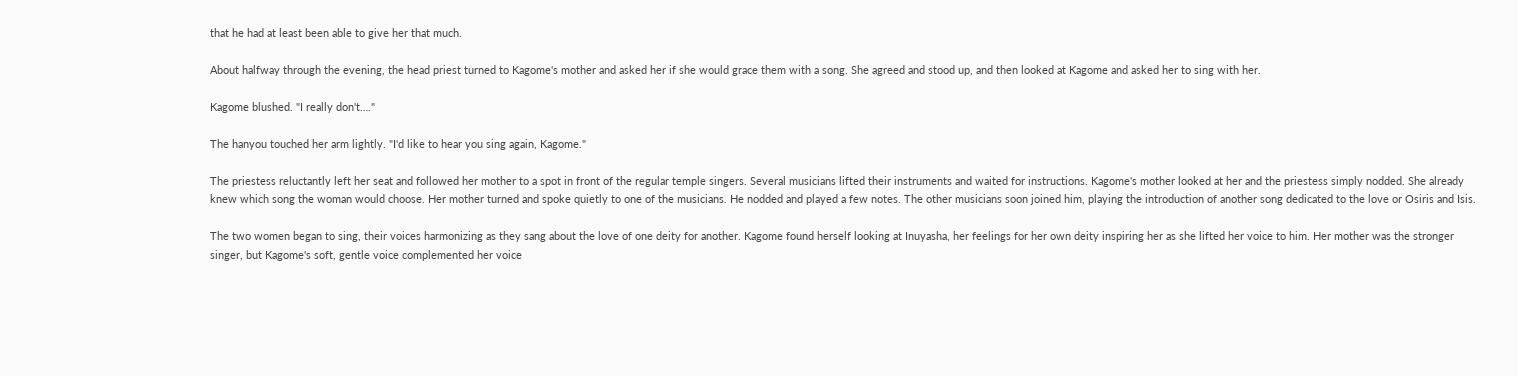that he had at least been able to give her that much.

About halfway through the evening, the head priest turned to Kagome's mother and asked her if she would grace them with a song. She agreed and stood up, and then looked at Kagome and asked her to sing with her.

Kagome blushed. "I really don't…."

The hanyou touched her arm lightly. "I'd like to hear you sing again, Kagome."

The priestess reluctantly left her seat and followed her mother to a spot in front of the regular temple singers. Several musicians lifted their instruments and waited for instructions. Kagome's mother looked at her and the priestess simply nodded. She already knew which song the woman would choose. Her mother turned and spoke quietly to one of the musicians. He nodded and played a few notes. The other musicians soon joined him, playing the introduction of another song dedicated to the love or Osiris and Isis.

The two women began to sing, their voices harmonizing as they sang about the love of one deity for another. Kagome found herself looking at Inuyasha, her feelings for her own deity inspiring her as she lifted her voice to him. Her mother was the stronger singer, but Kagome's soft, gentle voice complemented her voice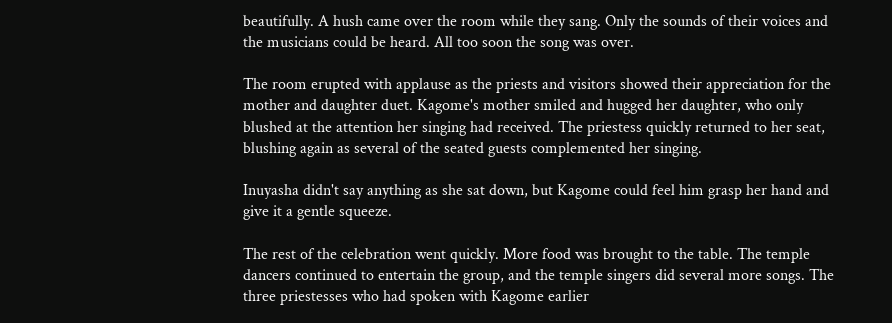beautifully. A hush came over the room while they sang. Only the sounds of their voices and the musicians could be heard. All too soon the song was over.

The room erupted with applause as the priests and visitors showed their appreciation for the mother and daughter duet. Kagome's mother smiled and hugged her daughter, who only blushed at the attention her singing had received. The priestess quickly returned to her seat, blushing again as several of the seated guests complemented her singing.

Inuyasha didn't say anything as she sat down, but Kagome could feel him grasp her hand and give it a gentle squeeze.

The rest of the celebration went quickly. More food was brought to the table. The temple dancers continued to entertain the group, and the temple singers did several more songs. The three priestesses who had spoken with Kagome earlier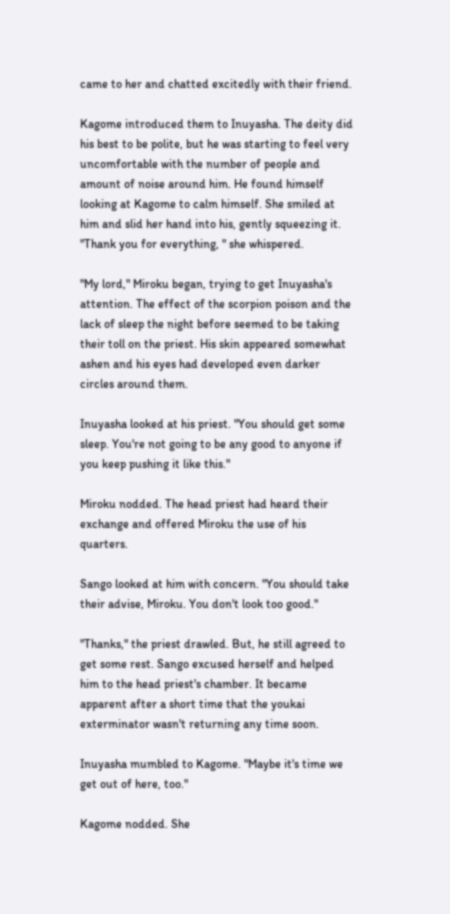came to her and chatted excitedly with their friend.

Kagome introduced them to Inuyasha. The deity did his best to be polite, but he was starting to feel very uncomfortable with the number of people and amount of noise around him. He found himself looking at Kagome to calm himself. She smiled at him and slid her hand into his, gently squeezing it. "Thank you for everything, " she whispered.

"My lord," Miroku began, trying to get Inuyasha's attention. The effect of the scorpion poison and the lack of sleep the night before seemed to be taking their toll on the priest. His skin appeared somewhat ashen and his eyes had developed even darker circles around them.

Inuyasha looked at his priest. "You should get some sleep. You're not going to be any good to anyone if you keep pushing it like this."

Miroku nodded. The head priest had heard their exchange and offered Miroku the use of his quarters.

Sango looked at him with concern. "You should take their advise, Miroku. You don't look too good."

"Thanks," the priest drawled. But, he still agreed to get some rest. Sango excused herself and helped him to the head priest's chamber. It became apparent after a short time that the youkai exterminator wasn't returning any time soon.

Inuyasha mumbled to Kagome. "Maybe it's time we get out of here, too."

Kagome nodded. She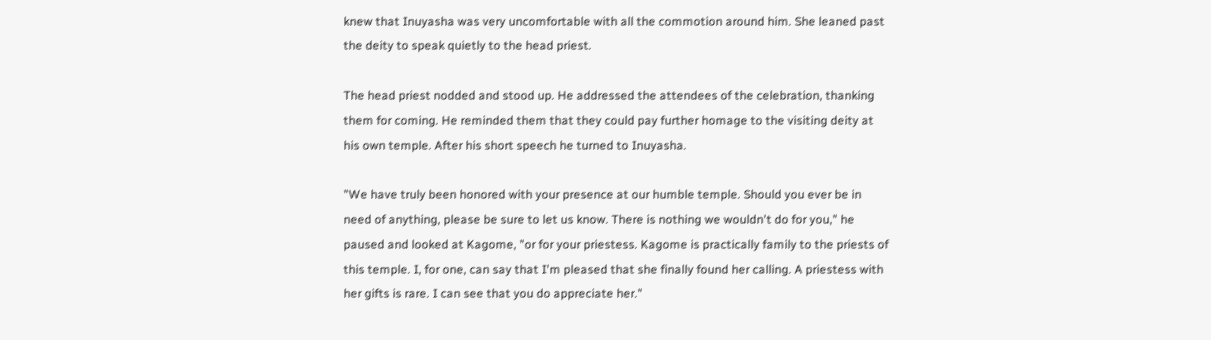knew that Inuyasha was very uncomfortable with all the commotion around him. She leaned past the deity to speak quietly to the head priest.

The head priest nodded and stood up. He addressed the attendees of the celebration, thanking them for coming. He reminded them that they could pay further homage to the visiting deity at his own temple. After his short speech he turned to Inuyasha.

"We have truly been honored with your presence at our humble temple. Should you ever be in need of anything, please be sure to let us know. There is nothing we wouldn't do for you," he paused and looked at Kagome, "or for your priestess. Kagome is practically family to the priests of this temple. I, for one, can say that I'm pleased that she finally found her calling. A priestess with her gifts is rare. I can see that you do appreciate her."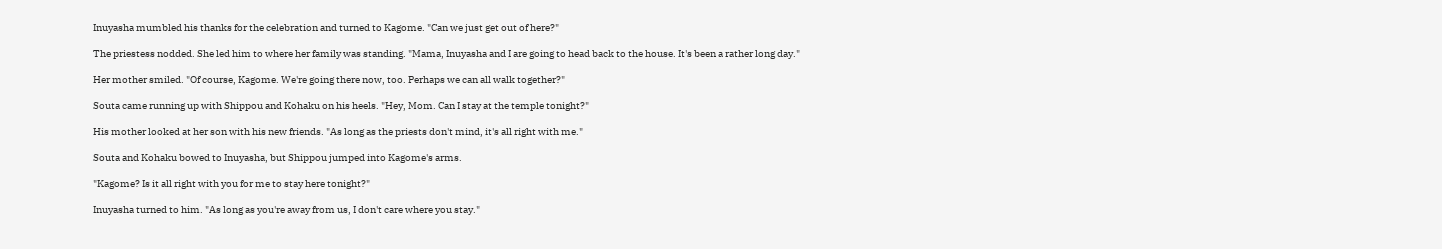Inuyasha mumbled his thanks for the celebration and turned to Kagome. "Can we just get out of here?"

The priestess nodded. She led him to where her family was standing. "Mama, Inuyasha and I are going to head back to the house. It's been a rather long day."

Her mother smiled. "Of course, Kagome. We're going there now, too. Perhaps we can all walk together?"

Souta came running up with Shippou and Kohaku on his heels. "Hey, Mom. Can I stay at the temple tonight?"

His mother looked at her son with his new friends. "As long as the priests don't mind, it's all right with me."

Souta and Kohaku bowed to Inuyasha, but Shippou jumped into Kagome's arms.

"Kagome? Is it all right with you for me to stay here tonight?"

Inuyasha turned to him. "As long as you're away from us, I don't care where you stay."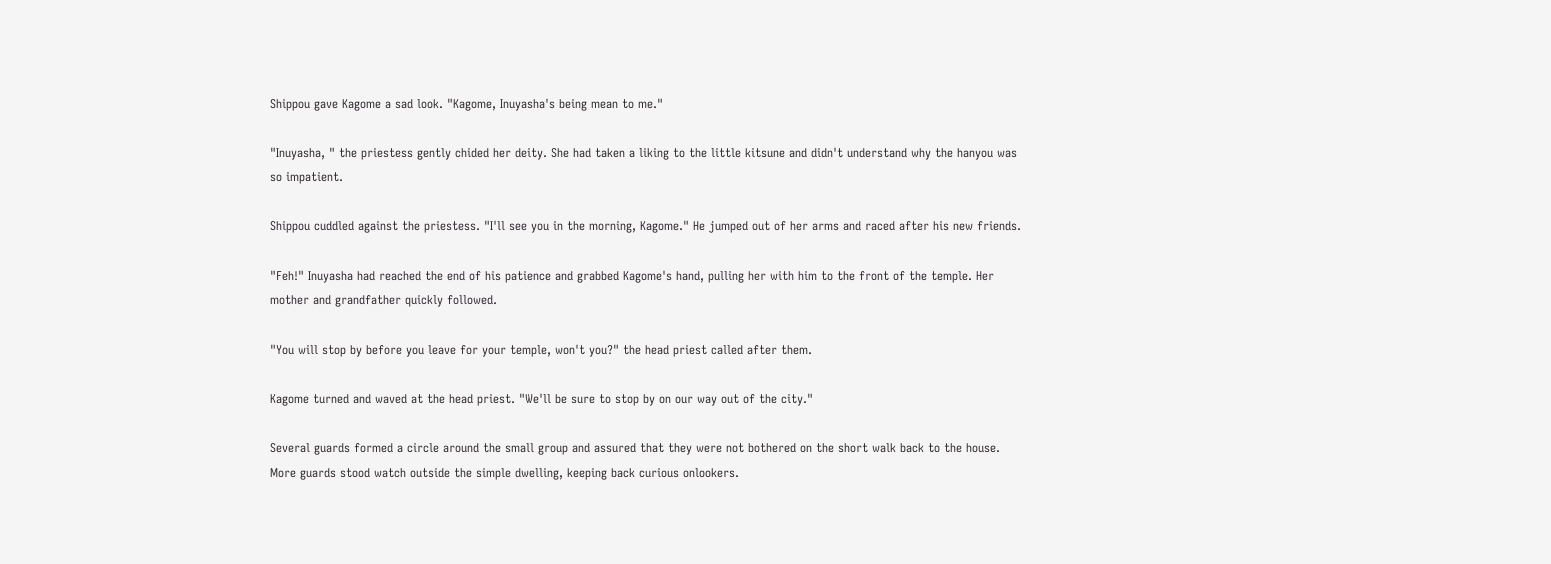Shippou gave Kagome a sad look. "Kagome, Inuyasha's being mean to me."

"Inuyasha, " the priestess gently chided her deity. She had taken a liking to the little kitsune and didn't understand why the hanyou was so impatient.

Shippou cuddled against the priestess. "I'll see you in the morning, Kagome." He jumped out of her arms and raced after his new friends.

"Feh!" Inuyasha had reached the end of his patience and grabbed Kagome's hand, pulling her with him to the front of the temple. Her mother and grandfather quickly followed.

"You will stop by before you leave for your temple, won't you?" the head priest called after them.

Kagome turned and waved at the head priest. "We'll be sure to stop by on our way out of the city."

Several guards formed a circle around the small group and assured that they were not bothered on the short walk back to the house. More guards stood watch outside the simple dwelling, keeping back curious onlookers.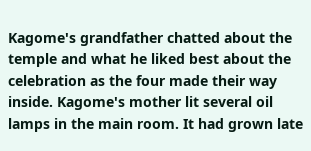Kagome's grandfather chatted about the temple and what he liked best about the celebration as the four made their way inside. Kagome's mother lit several oil lamps in the main room. It had grown late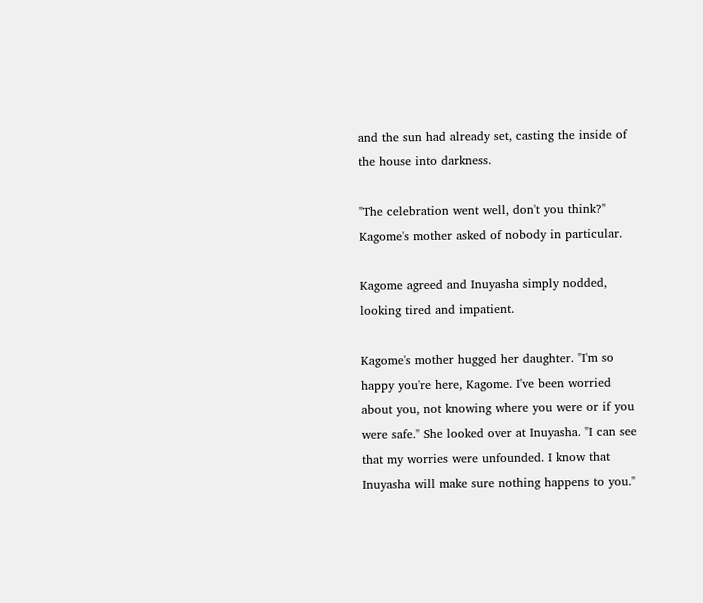and the sun had already set, casting the inside of the house into darkness.

"The celebration went well, don't you think?" Kagome's mother asked of nobody in particular.

Kagome agreed and Inuyasha simply nodded, looking tired and impatient.

Kagome's mother hugged her daughter. "I'm so happy you're here, Kagome. I've been worried about you, not knowing where you were or if you were safe." She looked over at Inuyasha. "I can see that my worries were unfounded. I know that Inuyasha will make sure nothing happens to you."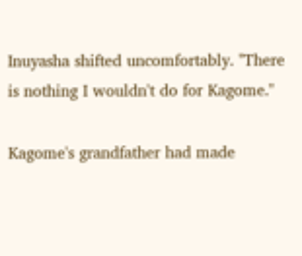Inuyasha shifted uncomfortably. "There is nothing I wouldn't do for Kagome."

Kagome's grandfather had made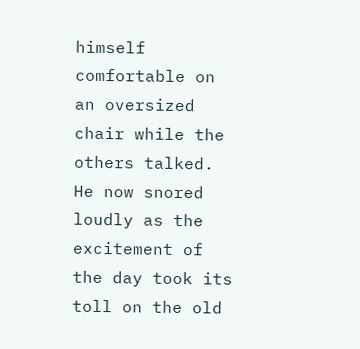himself comfortable on an oversized chair while the others talked. He now snored loudly as the excitement of the day took its toll on the old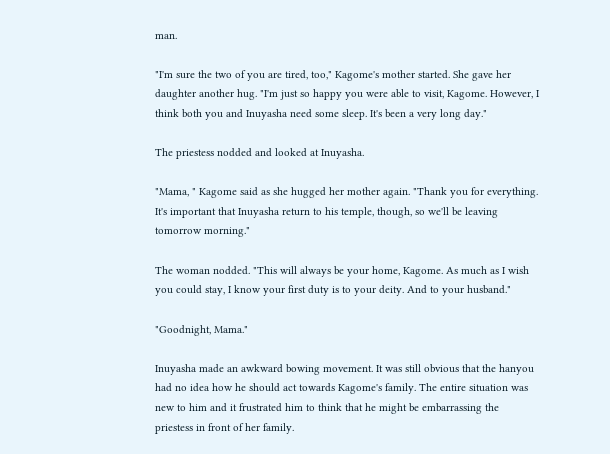man.

"I'm sure the two of you are tired, too," Kagome's mother started. She gave her daughter another hug. "I'm just so happy you were able to visit, Kagome. However, I think both you and Inuyasha need some sleep. It's been a very long day."

The priestess nodded and looked at Inuyasha.

"Mama, " Kagome said as she hugged her mother again. "Thank you for everything. It's important that Inuyasha return to his temple, though, so we'll be leaving tomorrow morning."

The woman nodded. "This will always be your home, Kagome. As much as I wish you could stay, I know your first duty is to your deity. And to your husband."

"Goodnight, Mama."

Inuyasha made an awkward bowing movement. It was still obvious that the hanyou had no idea how he should act towards Kagome's family. The entire situation was new to him and it frustrated him to think that he might be embarrassing the priestess in front of her family.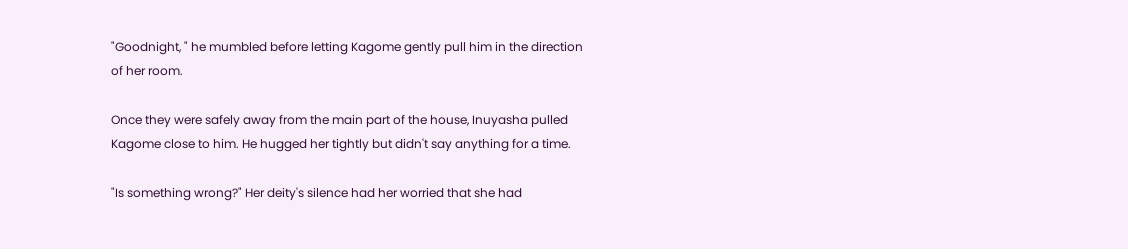"Goodnight, " he mumbled before letting Kagome gently pull him in the direction of her room.

Once they were safely away from the main part of the house, Inuyasha pulled Kagome close to him. He hugged her tightly but didn't say anything for a time.

"Is something wrong?" Her deity's silence had her worried that she had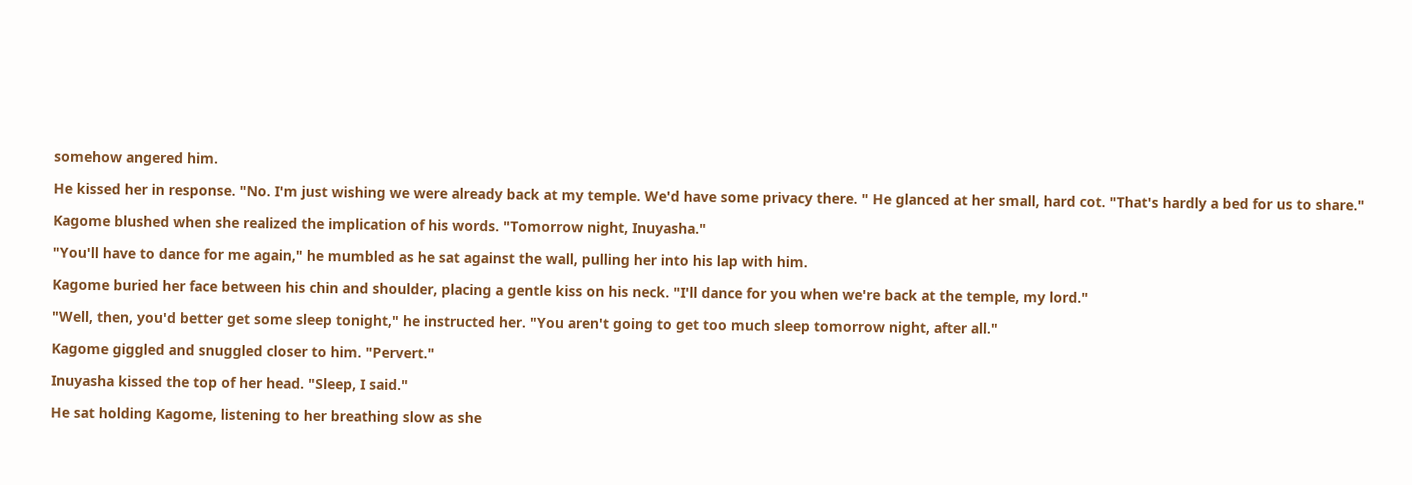somehow angered him.

He kissed her in response. "No. I'm just wishing we were already back at my temple. We'd have some privacy there. " He glanced at her small, hard cot. "That's hardly a bed for us to share."

Kagome blushed when she realized the implication of his words. "Tomorrow night, Inuyasha."

"You'll have to dance for me again," he mumbled as he sat against the wall, pulling her into his lap with him.

Kagome buried her face between his chin and shoulder, placing a gentle kiss on his neck. "I'll dance for you when we're back at the temple, my lord."

"Well, then, you'd better get some sleep tonight," he instructed her. "You aren't going to get too much sleep tomorrow night, after all."

Kagome giggled and snuggled closer to him. "Pervert."

Inuyasha kissed the top of her head. "Sleep, I said."

He sat holding Kagome, listening to her breathing slow as she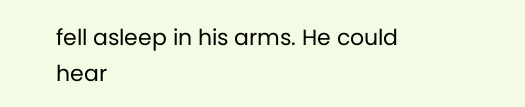fell asleep in his arms. He could hear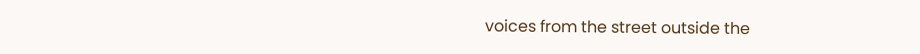voices from the street outside the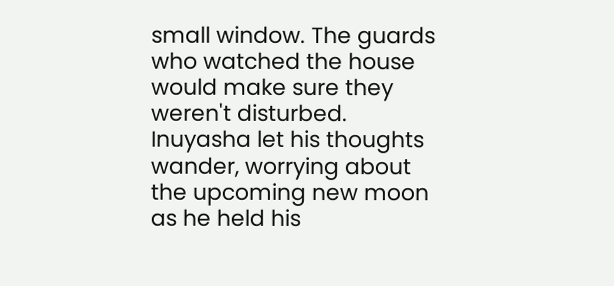small window. The guards who watched the house would make sure they weren't disturbed. Inuyasha let his thoughts wander, worrying about the upcoming new moon as he held his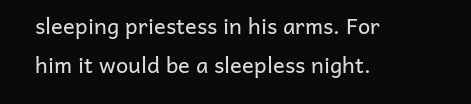sleeping priestess in his arms. For him it would be a sleepless night.